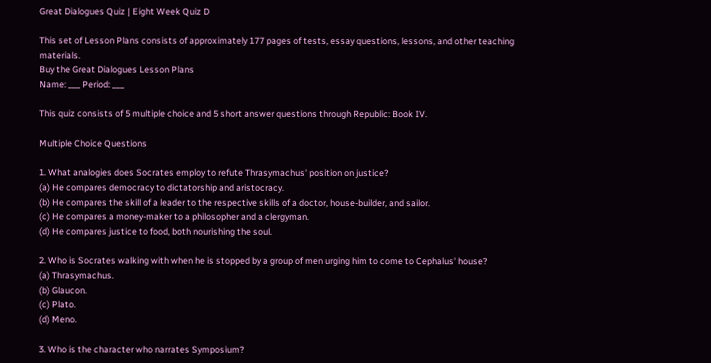Great Dialogues Quiz | Eight Week Quiz D

This set of Lesson Plans consists of approximately 177 pages of tests, essay questions, lessons, and other teaching materials.
Buy the Great Dialogues Lesson Plans
Name: ___ Period: ___

This quiz consists of 5 multiple choice and 5 short answer questions through Republic: Book IV.

Multiple Choice Questions

1. What analogies does Socrates employ to refute Thrasymachus' position on justice?
(a) He compares democracy to dictatorship and aristocracy.
(b) He compares the skill of a leader to the respective skills of a doctor, house-builder, and sailor.
(c) He compares a money-maker to a philosopher and a clergyman.
(d) He compares justice to food, both nourishing the soul.

2. Who is Socrates walking with when he is stopped by a group of men urging him to come to Cephalus' house?
(a) Thrasymachus.
(b) Glaucon.
(c) Plato.
(d) Meno.

3. Who is the character who narrates Symposium?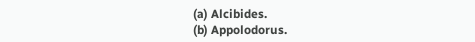(a) Alcibides.
(b) Appolodorus.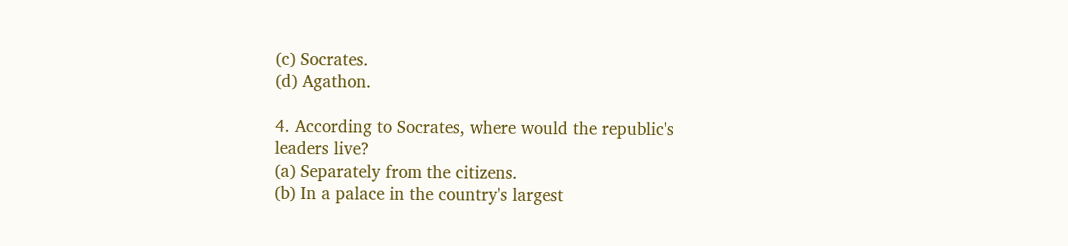(c) Socrates.
(d) Agathon.

4. According to Socrates, where would the republic's leaders live?
(a) Separately from the citizens.
(b) In a palace in the country's largest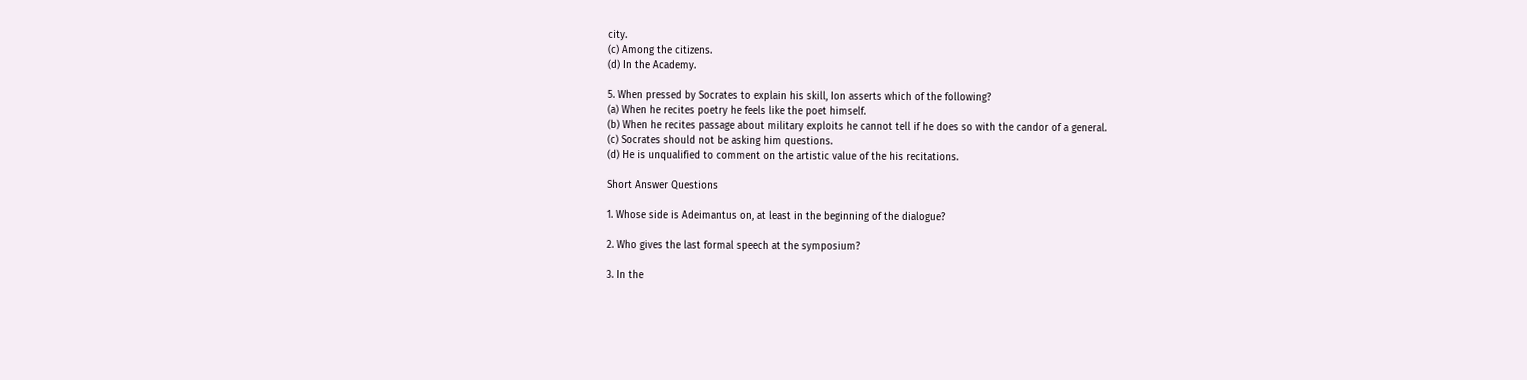city.
(c) Among the citizens.
(d) In the Academy.

5. When pressed by Socrates to explain his skill, Ion asserts which of the following?
(a) When he recites poetry he feels like the poet himself.
(b) When he recites passage about military exploits he cannot tell if he does so with the candor of a general.
(c) Socrates should not be asking him questions.
(d) He is unqualified to comment on the artistic value of the his recitations.

Short Answer Questions

1. Whose side is Adeimantus on, at least in the beginning of the dialogue?

2. Who gives the last formal speech at the symposium?

3. In the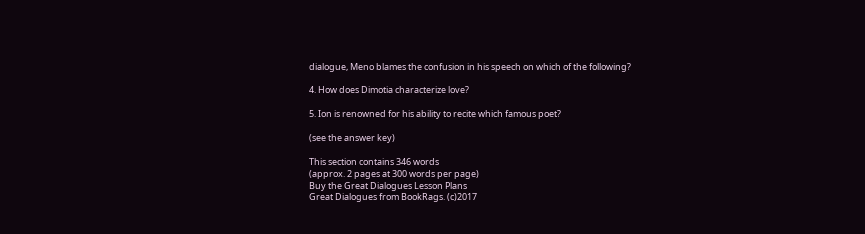dialogue, Meno blames the confusion in his speech on which of the following?

4. How does Dimotia characterize love?

5. Ion is renowned for his ability to recite which famous poet?

(see the answer key)

This section contains 346 words
(approx. 2 pages at 300 words per page)
Buy the Great Dialogues Lesson Plans
Great Dialogues from BookRags. (c)2017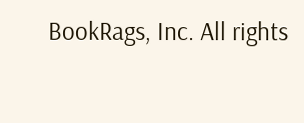BookRags, Inc. All rights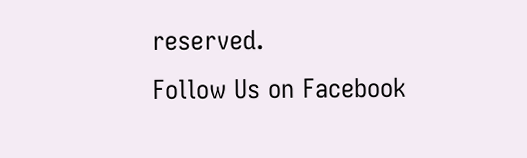reserved.
Follow Us on Facebook